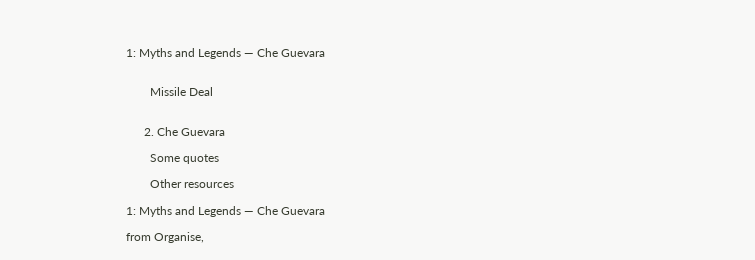1: Myths and Legends — Che Guevara


        Missile Deal


      2. Che Guevara

        Some quotes

        Other resources

1: Myths and Legends — Che Guevara

from Organise,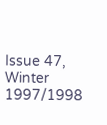Issue 47, Winter 1997/1998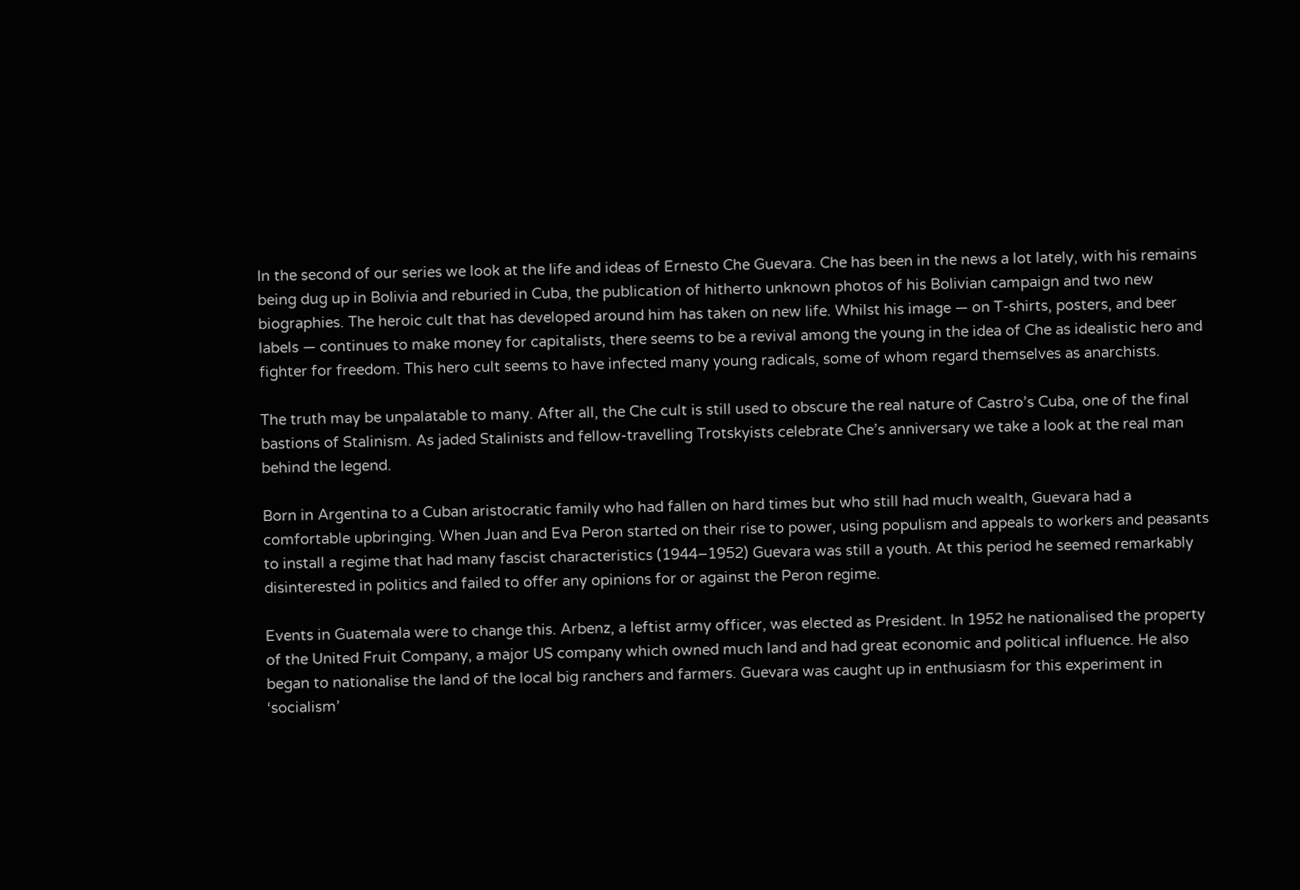In the second of our series we look at the life and ideas of Ernesto Che Guevara. Che has been in the news a lot lately, with his remains being dug up in Bolivia and reburied in Cuba, the publication of hitherto unknown photos of his Bolivian campaign and two new biographies. The heroic cult that has developed around him has taken on new life. Whilst his image — on T-shirts, posters, and beer labels — continues to make money for capitalists, there seems to be a revival among the young in the idea of Che as idealistic hero and fighter for freedom. This hero cult seems to have infected many young radicals, some of whom regard themselves as anarchists.

The truth may be unpalatable to many. After all, the Che cult is still used to obscure the real nature of Castro’s Cuba, one of the final bastions of Stalinism. As jaded Stalinists and fellow-travelling Trotskyists celebrate Che’s anniversary we take a look at the real man behind the legend.

Born in Argentina to a Cuban aristocratic family who had fallen on hard times but who still had much wealth, Guevara had a comfortable upbringing. When Juan and Eva Peron started on their rise to power, using populism and appeals to workers and peasants to install a regime that had many fascist characteristics (1944–1952) Guevara was still a youth. At this period he seemed remarkably disinterested in politics and failed to offer any opinions for or against the Peron regime.

Events in Guatemala were to change this. Arbenz, a leftist army officer, was elected as President. In 1952 he nationalised the property of the United Fruit Company, a major US company which owned much land and had great economic and political influence. He also began to nationalise the land of the local big ranchers and farmers. Guevara was caught up in enthusiasm for this experiment in ‘socialism’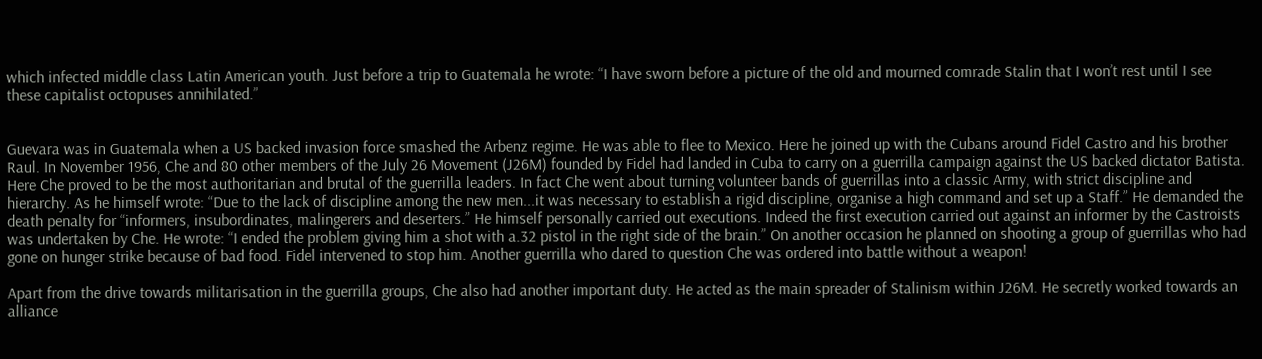which infected middle class Latin American youth. Just before a trip to Guatemala he wrote: “I have sworn before a picture of the old and mourned comrade Stalin that I won’t rest until I see these capitalist octopuses annihilated.”


Guevara was in Guatemala when a US backed invasion force smashed the Arbenz regime. He was able to flee to Mexico. Here he joined up with the Cubans around Fidel Castro and his brother Raul. In November 1956, Che and 80 other members of the July 26 Movement (J26M) founded by Fidel had landed in Cuba to carry on a guerrilla campaign against the US backed dictator Batista. Here Che proved to be the most authoritarian and brutal of the guerrilla leaders. In fact Che went about turning volunteer bands of guerrillas into a classic Army, with strict discipline and hierarchy. As he himself wrote: “Due to the lack of discipline among the new men...it was necessary to establish a rigid discipline, organise a high command and set up a Staff.” He demanded the death penalty for “informers, insubordinates, malingerers and deserters.” He himself personally carried out executions. Indeed the first execution carried out against an informer by the Castroists was undertaken by Che. He wrote: “I ended the problem giving him a shot with a.32 pistol in the right side of the brain.” On another occasion he planned on shooting a group of guerrillas who had gone on hunger strike because of bad food. Fidel intervened to stop him. Another guerrilla who dared to question Che was ordered into battle without a weapon!

Apart from the drive towards militarisation in the guerrilla groups, Che also had another important duty. He acted as the main spreader of Stalinism within J26M. He secretly worked towards an alliance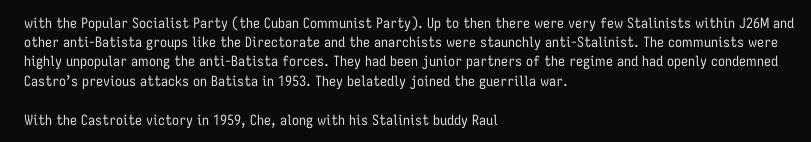with the Popular Socialist Party (the Cuban Communist Party). Up to then there were very few Stalinists within J26M and other anti-Batista groups like the Directorate and the anarchists were staunchly anti-Stalinist. The communists were highly unpopular among the anti-Batista forces. They had been junior partners of the regime and had openly condemned Castro’s previous attacks on Batista in 1953. They belatedly joined the guerrilla war.

With the Castroite victory in 1959, Che, along with his Stalinist buddy Raul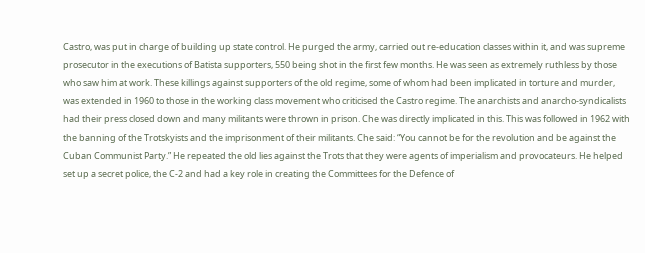Castro, was put in charge of building up state control. He purged the army, carried out re-education classes within it, and was supreme prosecutor in the executions of Batista supporters, 550 being shot in the first few months. He was seen as extremely ruthless by those who saw him at work. These killings against supporters of the old regime, some of whom had been implicated in torture and murder, was extended in 1960 to those in the working class movement who criticised the Castro regime. The anarchists and anarcho-syndicalists had their press closed down and many militants were thrown in prison. Che was directly implicated in this. This was followed in 1962 with the banning of the Trotskyists and the imprisonment of their militants. Che said: “You cannot be for the revolution and be against the Cuban Communist Party.” He repeated the old lies against the Trots that they were agents of imperialism and provocateurs. He helped set up a secret police, the C-2 and had a key role in creating the Committees for the Defence of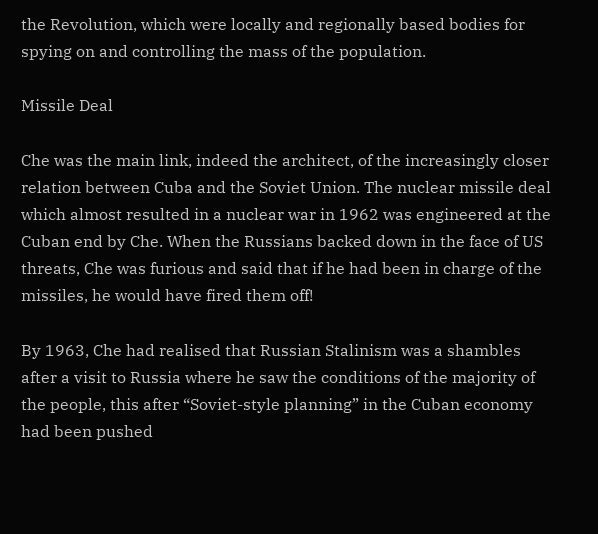the Revolution, which were locally and regionally based bodies for spying on and controlling the mass of the population.

Missile Deal

Che was the main link, indeed the architect, of the increasingly closer relation between Cuba and the Soviet Union. The nuclear missile deal which almost resulted in a nuclear war in 1962 was engineered at the Cuban end by Che. When the Russians backed down in the face of US threats, Che was furious and said that if he had been in charge of the missiles, he would have fired them off!

By 1963, Che had realised that Russian Stalinism was a shambles after a visit to Russia where he saw the conditions of the majority of the people, this after “Soviet-style planning” in the Cuban economy had been pushed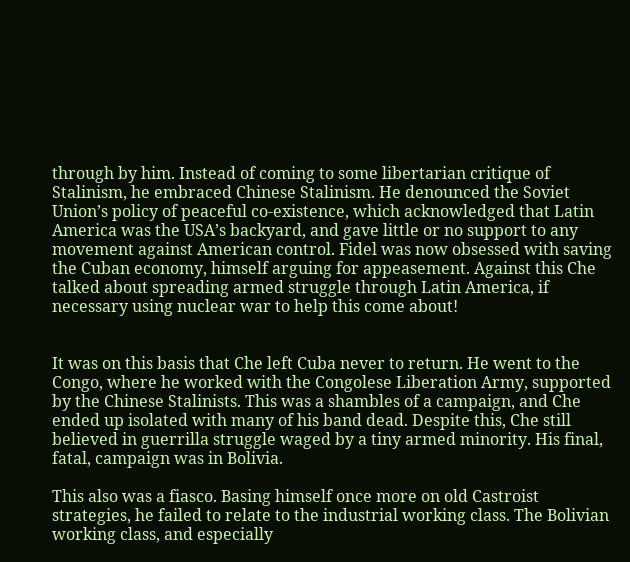through by him. Instead of coming to some libertarian critique of Stalinism, he embraced Chinese Stalinism. He denounced the Soviet Union’s policy of peaceful co-existence, which acknowledged that Latin America was the USA’s backyard, and gave little or no support to any movement against American control. Fidel was now obsessed with saving the Cuban economy, himself arguing for appeasement. Against this Che talked about spreading armed struggle through Latin America, if necessary using nuclear war to help this come about!


It was on this basis that Che left Cuba never to return. He went to the Congo, where he worked with the Congolese Liberation Army, supported by the Chinese Stalinists. This was a shambles of a campaign, and Che ended up isolated with many of his band dead. Despite this, Che still believed in guerrilla struggle waged by a tiny armed minority. His final, fatal, campaign was in Bolivia.

This also was a fiasco. Basing himself once more on old Castroist strategies, he failed to relate to the industrial working class. The Bolivian working class, and especially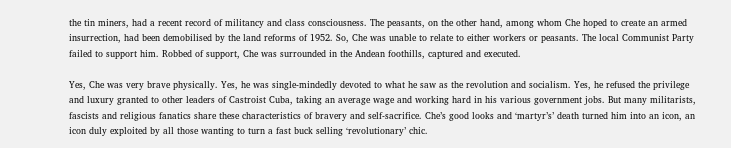the tin miners, had a recent record of militancy and class consciousness. The peasants, on the other hand, among whom Che hoped to create an armed insurrection, had been demobilised by the land reforms of 1952. So, Che was unable to relate to either workers or peasants. The local Communist Party failed to support him. Robbed of support, Che was surrounded in the Andean foothills, captured and executed.

Yes, Che was very brave physically. Yes, he was single-mindedly devoted to what he saw as the revolution and socialism. Yes, he refused the privilege and luxury granted to other leaders of Castroist Cuba, taking an average wage and working hard in his various government jobs. But many militarists, fascists and religious fanatics share these characteristics of bravery and self-sacrifice. Che’s good looks and ‘martyr’s’ death turned him into an icon, an icon duly exploited by all those wanting to turn a fast buck selling ‘revolutionary’ chic.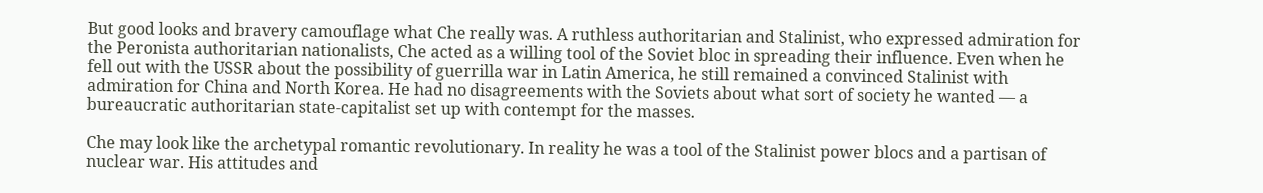But good looks and bravery camouflage what Che really was. A ruthless authoritarian and Stalinist, who expressed admiration for the Peronista authoritarian nationalists, Che acted as a willing tool of the Soviet bloc in spreading their influence. Even when he fell out with the USSR about the possibility of guerrilla war in Latin America, he still remained a convinced Stalinist with admiration for China and North Korea. He had no disagreements with the Soviets about what sort of society he wanted — a bureaucratic authoritarian state-capitalist set up with contempt for the masses.

Che may look like the archetypal romantic revolutionary. In reality he was a tool of the Stalinist power blocs and a partisan of nuclear war. His attitudes and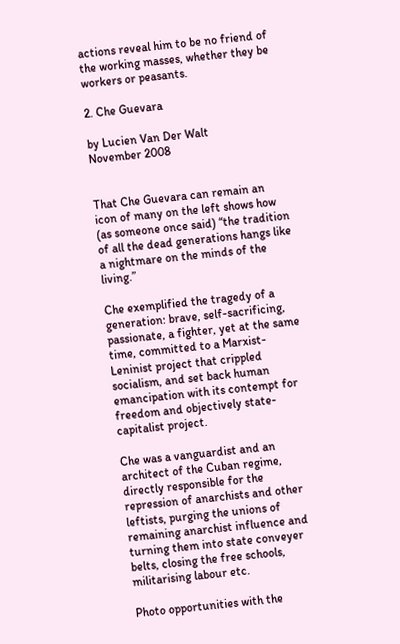actions reveal him to be no friend of the working masses, whether they be workers or peasants.

2. Che Guevara

by Lucien Van Der Walt
November 2008


That Che Guevara can remain an icon of many on the left shows how (as someone once said) “the tradition of all the dead generations hangs like a nightmare on the minds of the living.”

Che exemplified the tragedy of a generation: brave, self-sacrificing, passionate, a fighter, yet at the same time, committed to a Marxist-Leninist project that crippled socialism, and set back human emancipation with its contempt for freedom and objectively state-capitalist project.

Che was a vanguardist and an architect of the Cuban regime, directly responsible for the repression of anarchists and other leftists, purging the unions of remaining anarchist influence and turning them into state conveyer belts, closing the free schools, militarising labour etc.

Photo opportunities with the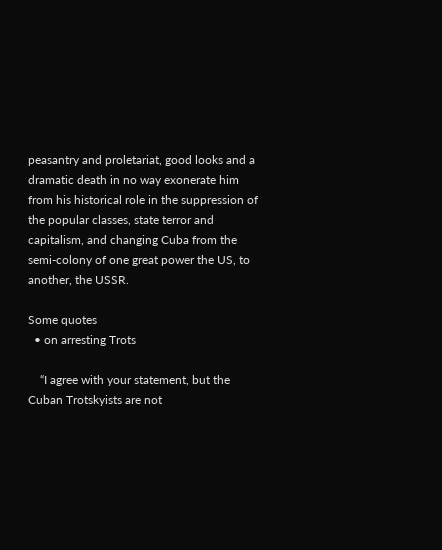peasantry and proletariat, good looks and a dramatic death in no way exonerate him from his historical role in the suppression of the popular classes, state terror and capitalism, and changing Cuba from the semi-colony of one great power the US, to another, the USSR.

Some quotes
  • on arresting Trots

    “I agree with your statement, but the Cuban Trotskyists are not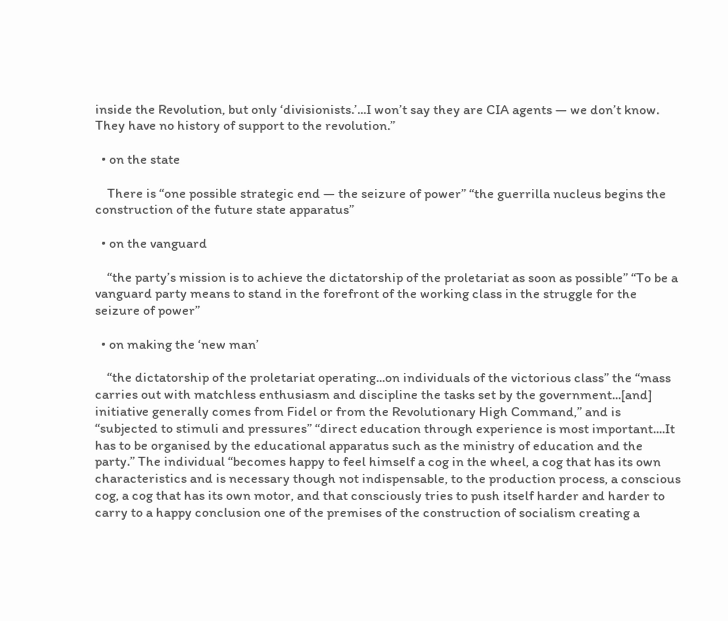inside the Revolution, but only ‘divisionists.’...I won’t say they are CIA agents — we don’t know. They have no history of support to the revolution.”

  • on the state

    There is “one possible strategic end — the seizure of power” “the guerrilla nucleus begins the construction of the future state apparatus”

  • on the vanguard

    “the party’s mission is to achieve the dictatorship of the proletariat as soon as possible” “To be a vanguard party means to stand in the forefront of the working class in the struggle for the seizure of power”

  • on making the ‘new man’

    “the dictatorship of the proletariat operating...on individuals of the victorious class” the “mass carries out with matchless enthusiasm and discipline the tasks set by the government...[and] initiative generally comes from Fidel or from the Revolutionary High Command,” and is “subjected to stimuli and pressures” “direct education through experience is most important....It has to be organised by the educational apparatus such as the ministry of education and the party.” The individual “becomes happy to feel himself a cog in the wheel, a cog that has its own characteristics and is necessary though not indispensable, to the production process, a conscious cog, a cog that has its own motor, and that consciously tries to push itself harder and harder to carry to a happy conclusion one of the premises of the construction of socialism creating a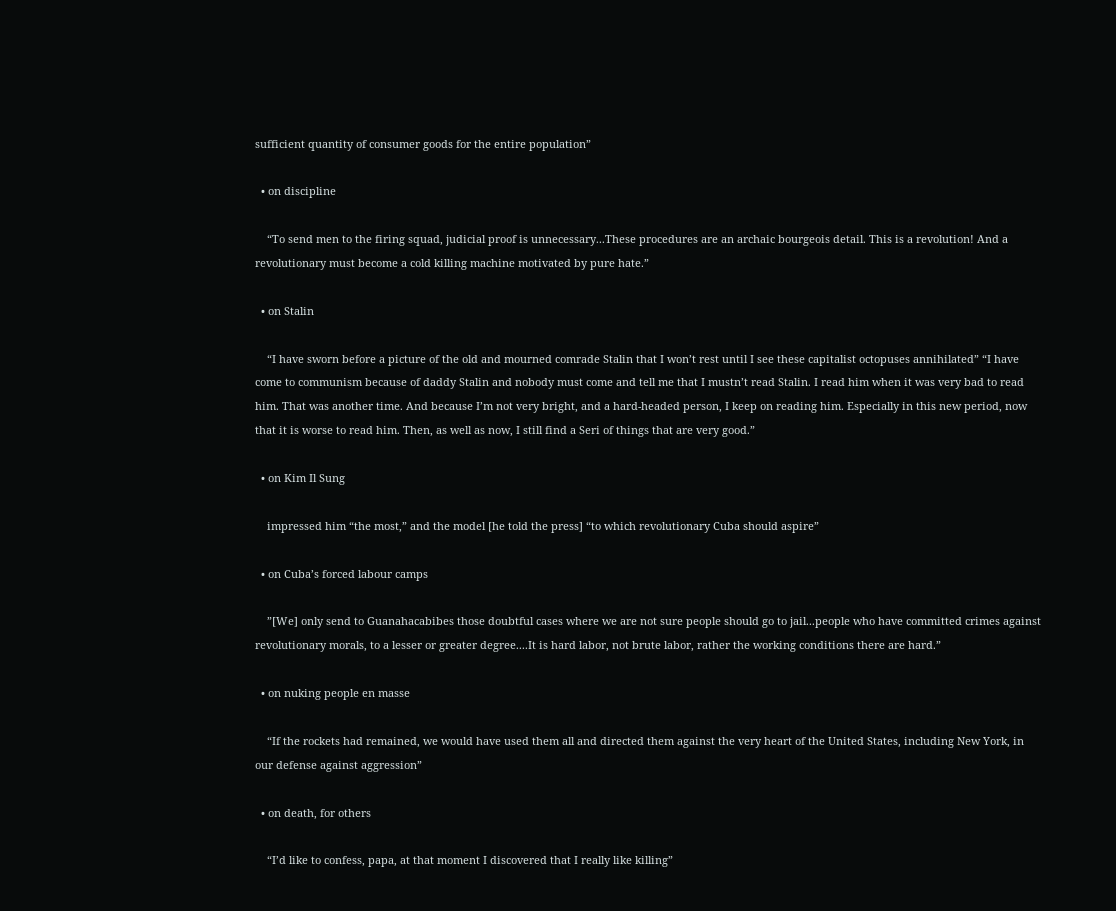sufficient quantity of consumer goods for the entire population”

  • on discipline

    “To send men to the firing squad, judicial proof is unnecessary...These procedures are an archaic bourgeois detail. This is a revolution! And a revolutionary must become a cold killing machine motivated by pure hate.”

  • on Stalin

    “I have sworn before a picture of the old and mourned comrade Stalin that I won’t rest until I see these capitalist octopuses annihilated” “I have come to communism because of daddy Stalin and nobody must come and tell me that I mustn’t read Stalin. I read him when it was very bad to read him. That was another time. And because I’m not very bright, and a hard-headed person, I keep on reading him. Especially in this new period, now that it is worse to read him. Then, as well as now, I still find a Seri of things that are very good.”

  • on Kim Il Sung

    impressed him “the most,” and the model [he told the press] “to which revolutionary Cuba should aspire”

  • on Cuba’s forced labour camps

    ”[We] only send to Guanahacabibes those doubtful cases where we are not sure people should go to jail...people who have committed crimes against revolutionary morals, to a lesser or greater degree....It is hard labor, not brute labor, rather the working conditions there are hard.”

  • on nuking people en masse

    “If the rockets had remained, we would have used them all and directed them against the very heart of the United States, including New York, in our defense against aggression”

  • on death, for others

    “I’d like to confess, papa, at that moment I discovered that I really like killing”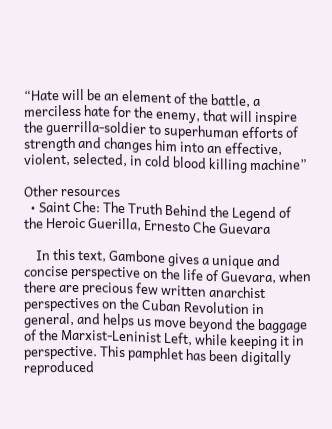“Hate will be an element of the battle, a merciless hate for the enemy, that will inspire the guerrilla-soldier to superhuman efforts of strength and changes him into an effective, violent, selected, in cold blood killing machine”

Other resources
  • Saint Che: The Truth Behind the Legend of the Heroic Guerilla, Ernesto Che Guevara

    In this text, Gambone gives a unique and concise perspective on the life of Guevara, when there are precious few written anarchist perspectives on the Cuban Revolution in general, and helps us move beyond the baggage of the Marxist-Leninist Left, while keeping it in perspective. This pamphlet has been digitally reproduced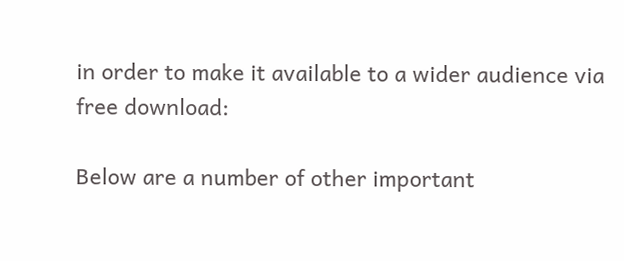in order to make it available to a wider audience via free download:

Below are a number of other important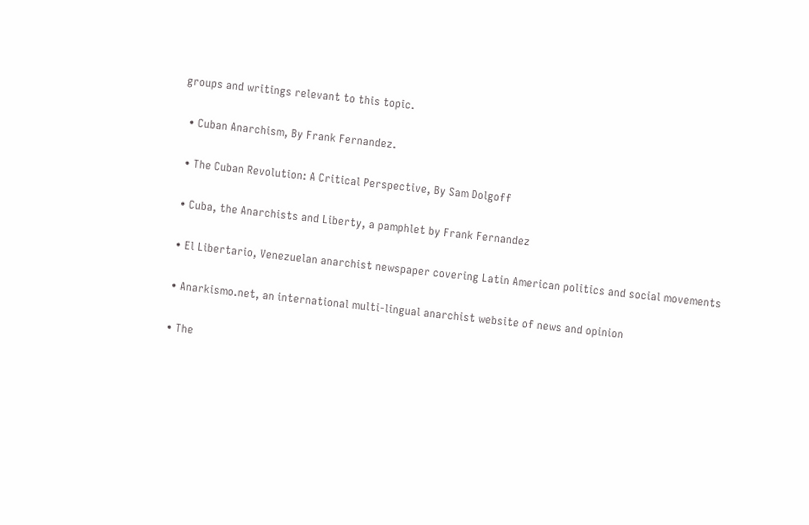groups and writings relevant to this topic.

  • Cuban Anarchism, By Frank Fernandez.

  • The Cuban Revolution: A Critical Perspective, By Sam Dolgoff

  • Cuba, the Anarchists and Liberty, a pamphlet by Frank Fernandez

  • El Libertario, Venezuelan anarchist newspaper covering Latin American politics and social movements

  • Anarkismo.net, an international multi-lingual anarchist website of news and opinion

  • The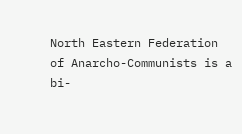North Eastern Federation of Anarcho-Communists is a bi-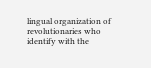lingual organization of revolutionaries who identify with the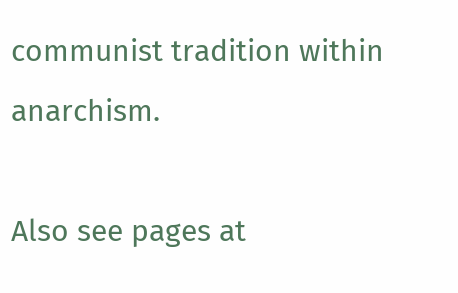communist tradition within anarchism.

Also see pages at